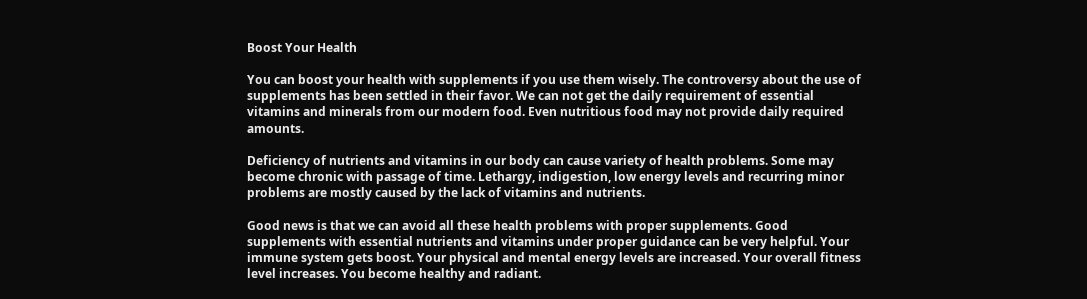Boost Your Health

You can boost your health with supplements if you use them wisely. The controversy about the use of supplements has been settled in their favor. We can not get the daily requirement of essential vitamins and minerals from our modern food. Even nutritious food may not provide daily required amounts.

Deficiency of nutrients and vitamins in our body can cause variety of health problems. Some may become chronic with passage of time. Lethargy, indigestion, low energy levels and recurring minor problems are mostly caused by the lack of vitamins and nutrients.

Good news is that we can avoid all these health problems with proper supplements. Good supplements with essential nutrients and vitamins under proper guidance can be very helpful. Your immune system gets boost. Your physical and mental energy levels are increased. Your overall fitness level increases. You become healthy and radiant.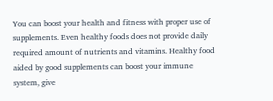You can boost your health and fitness with proper use of supplements. Even healthy foods does not provide daily required amount of nutrients and vitamins. Healthy food aided by good supplements can boost your immune system, give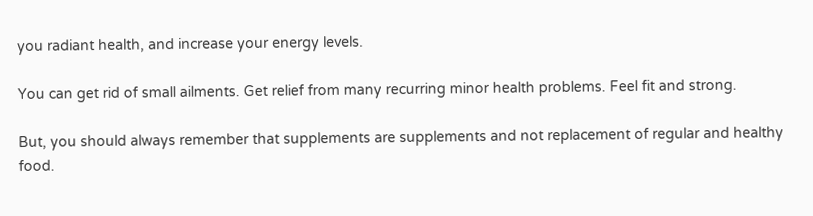you radiant health, and increase your energy levels.

You can get rid of small ailments. Get relief from many recurring minor health problems. Feel fit and strong.

But, you should always remember that supplements are supplements and not replacement of regular and healthy food.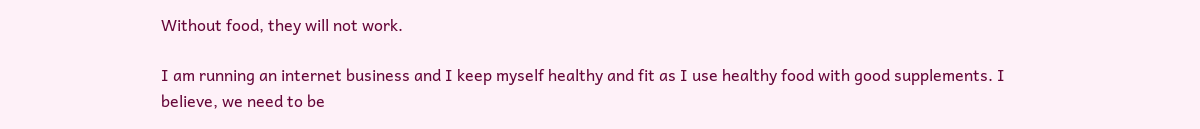Without food, they will not work.

I am running an internet business and I keep myself healthy and fit as I use healthy food with good supplements. I believe, we need to be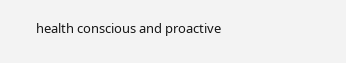health conscious and proactive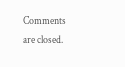Comments are closed.